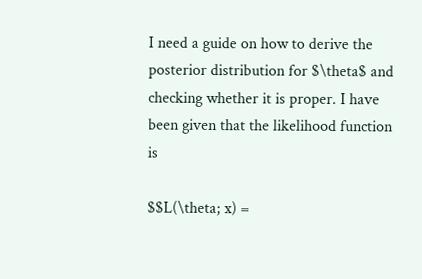I need a guide on how to derive the posterior distribution for $\theta$ and checking whether it is proper. I have been given that the likelihood function is

$$L(\theta; x) =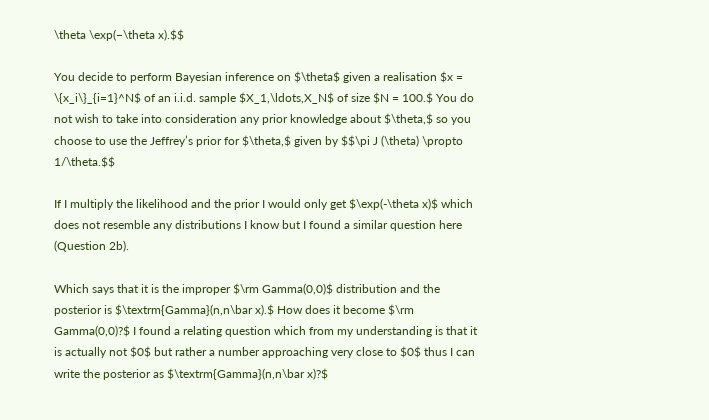\theta \exp(−\theta x).$$

You decide to perform Bayesian inference on $\theta$ given a realisation $x = \{x_i\}_{i=1}^N$ of an i.i.d. sample $X_1,\ldots,X_N$ of size $N = 100.$ You do not wish to take into consideration any prior knowledge about $\theta,$ so you choose to use the Jeffrey’s prior for $\theta,$ given by $$\pi J (\theta) \propto 1/\theta.$$

If I multiply the likelihood and the prior I would only get $\exp(-\theta x)$ which does not resemble any distributions I know but I found a similar question here (Question 2b).

Which says that it is the improper $\rm Gamma(0,0)$ distribution and the posterior is $\textrm{Gamma}(n,n\bar x).$ How does it become $\rm Gamma(0,0)?$ I found a relating question which from my understanding is that it is actually not $0$ but rather a number approaching very close to $0$ thus I can write the posterior as $\textrm{Gamma}(n,n\bar x)?$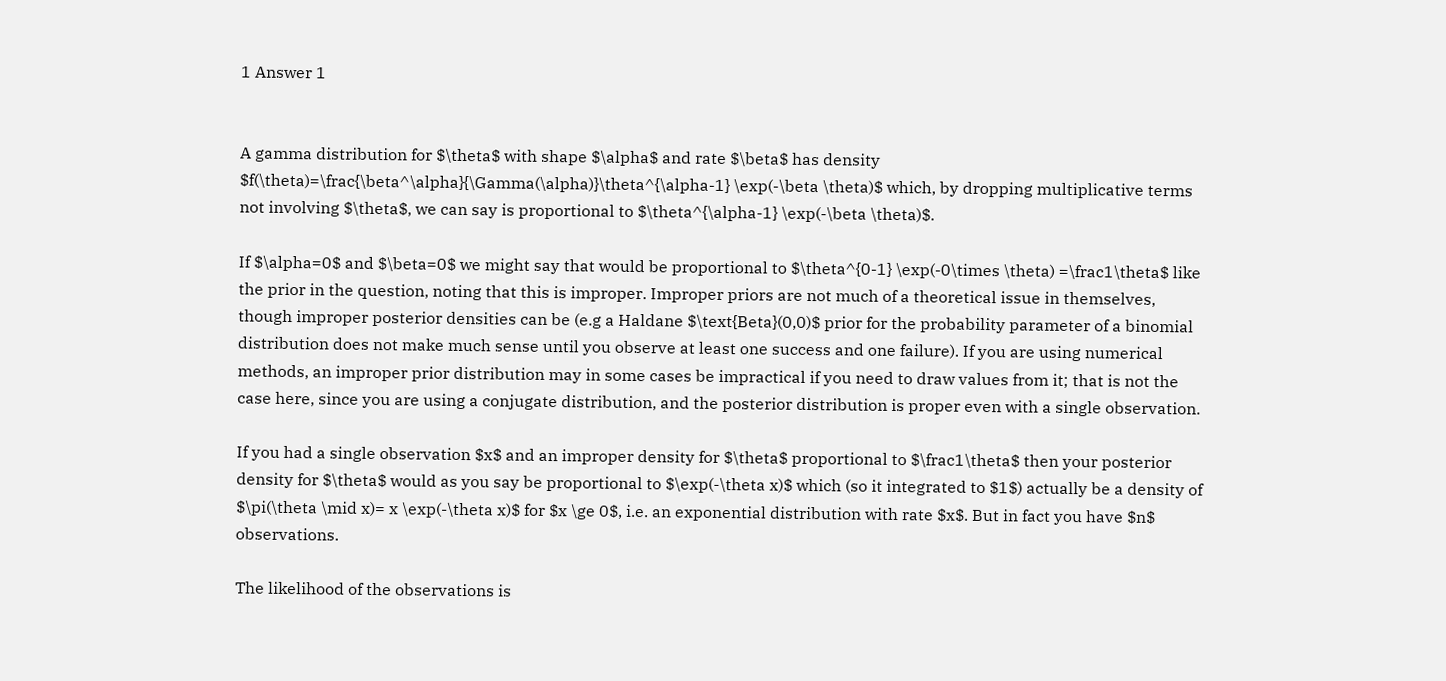1 Answer 1


A gamma distribution for $\theta$ with shape $\alpha$ and rate $\beta$ has density $f(\theta)=\frac{\beta^\alpha}{\Gamma(\alpha)}\theta^{\alpha-1} \exp(-\beta \theta)$ which, by dropping multiplicative terms not involving $\theta$, we can say is proportional to $\theta^{\alpha-1} \exp(-\beta \theta)$.

If $\alpha=0$ and $\beta=0$ we might say that would be proportional to $\theta^{0-1} \exp(-0\times \theta) =\frac1\theta$ like the prior in the question, noting that this is improper. Improper priors are not much of a theoretical issue in themselves, though improper posterior densities can be (e.g a Haldane $\text{Beta}(0,0)$ prior for the probability parameter of a binomial distribution does not make much sense until you observe at least one success and one failure). If you are using numerical methods, an improper prior distribution may in some cases be impractical if you need to draw values from it; that is not the case here, since you are using a conjugate distribution, and the posterior distribution is proper even with a single observation.

If you had a single observation $x$ and an improper density for $\theta$ proportional to $\frac1\theta$ then your posterior density for $\theta$ would as you say be proportional to $\exp(-\theta x)$ which (so it integrated to $1$) actually be a density of $\pi(\theta \mid x)= x \exp(-\theta x)$ for $x \ge 0$, i.e. an exponential distribution with rate $x$. But in fact you have $n$ observations.

The likelihood of the observations is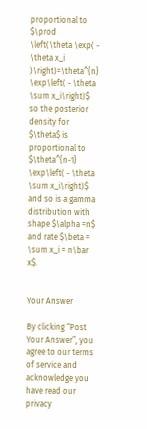proportional to $\prod \left(\theta \exp( - \theta x_i )\right)=\theta^{n} \exp\left( - \theta \sum x_i\right)$ so the posterior density for $\theta$ is proportional to $\theta^{n-1} \exp\left( - \theta \sum x_i\right)$ and so is a gamma distribution with shape $\alpha =n$ and rate $\beta = \sum x_i = n\bar x$.


Your Answer

By clicking “Post Your Answer”, you agree to our terms of service and acknowledge you have read our privacy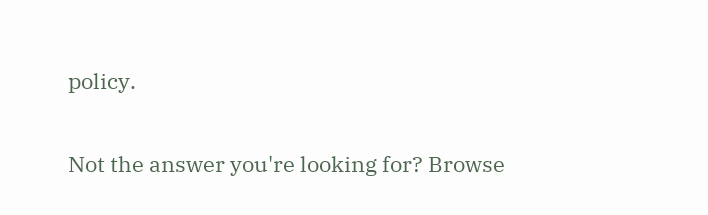policy.

Not the answer you're looking for? Browse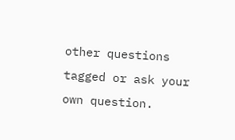other questions tagged or ask your own question.